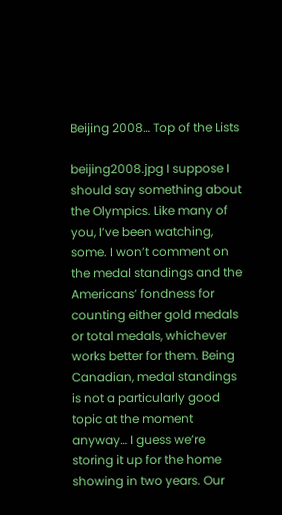Beijing 2008… Top of the Lists

beijing2008.jpg I suppose I should say something about the Olympics. Like many of you, I’ve been watching, some. I won’t comment on the medal standings and the Americans’ fondness for counting either gold medals or total medals, whichever works better for them. Being Canadian, medal standings is not a particularly good topic at the moment anyway… I guess we’re storing it up for the home showing in two years. Our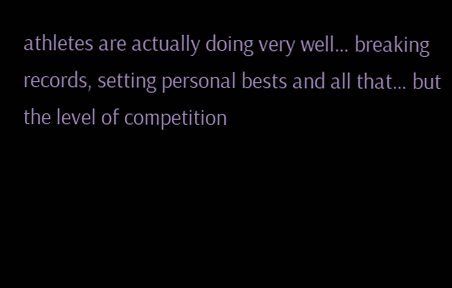athletes are actually doing very well… breaking records, setting personal bests and all that… but the level of competition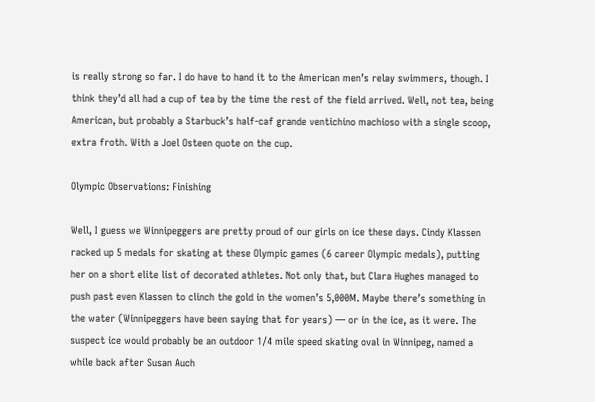is really strong so far. I do have to hand it to the American men’s relay swimmers, though. I think they’d all had a cup of tea by the time the rest of the field arrived. Well, not tea, being American, but probably a Starbuck’s half-caf grande ventichino machioso with a single scoop, extra froth. With a Joel Osteen quote on the cup.

Olympic Observations: Finishing

Well, I guess we Winnipeggers are pretty proud of our girls on ice these days. Cindy Klassen racked up 5 medals for skating at these Olympic games (6 career Olympic medals), putting her on a short elite list of decorated athletes. Not only that, but Clara Hughes managed to push past even Klassen to clinch the gold in the women’s 5,000M. Maybe there’s something in the water (Winnipeggers have been saying that for years) — or in the ice, as it were. The suspect ice would probably be an outdoor 1/4 mile speed skating oval in Winnipeg, named a while back after Susan Auch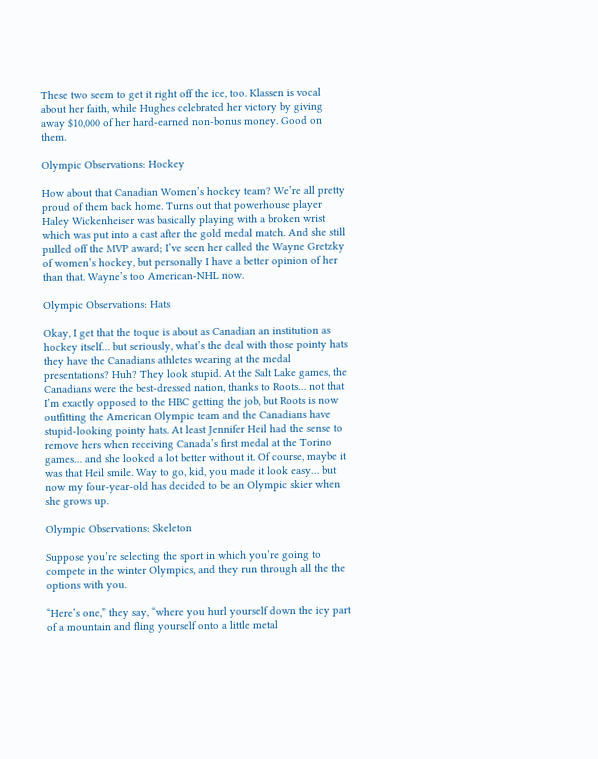These two seem to get it right off the ice, too. Klassen is vocal about her faith, while Hughes celebrated her victory by giving away $10,000 of her hard-earned non-bonus money. Good on them.

Olympic Observations: Hockey

How about that Canadian Women’s hockey team? We’re all pretty proud of them back home. Turns out that powerhouse player Haley Wickenheiser was basically playing with a broken wrist which was put into a cast after the gold medal match. And she still pulled off the MVP award; I’ve seen her called the Wayne Gretzky of women’s hockey, but personally I have a better opinion of her than that. Wayne’s too American-NHL now.

Olympic Observations: Hats

Okay, I get that the toque is about as Canadian an institution as hockey itself… but seriously, what’s the deal with those pointy hats they have the Canadians athletes wearing at the medal presentations? Huh? They look stupid. At the Salt Lake games, the Canadians were the best-dressed nation, thanks to Roots… not that I’m exactly opposed to the HBC getting the job, but Roots is now outfitting the American Olympic team and the Canadians have stupid-looking pointy hats. At least Jennifer Heil had the sense to remove hers when receiving Canada’s first medal at the Torino games… and she looked a lot better without it. Of course, maybe it was that Heil smile. Way to go, kid, you made it look easy… but now my four-year-old has decided to be an Olympic skier when she grows up.

Olympic Observations: Skeleton

Suppose you’re selecting the sport in which you’re going to compete in the winter Olympics, and they run through all the the options with you.

“Here’s one,” they say, “where you hurl yourself down the icy part of a mountain and fling yourself onto a little metal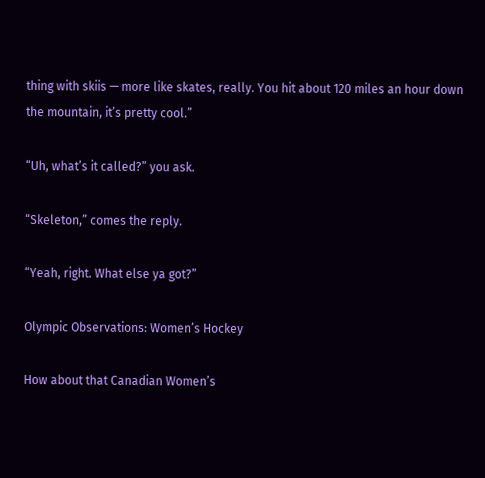thing with skiis — more like skates, really. You hit about 120 miles an hour down the mountain, it’s pretty cool.”

“Uh, what’s it called?” you ask.

“Skeleton,” comes the reply.

“Yeah, right. What else ya got?”

Olympic Observations: Women’s Hockey

How about that Canadian Women’s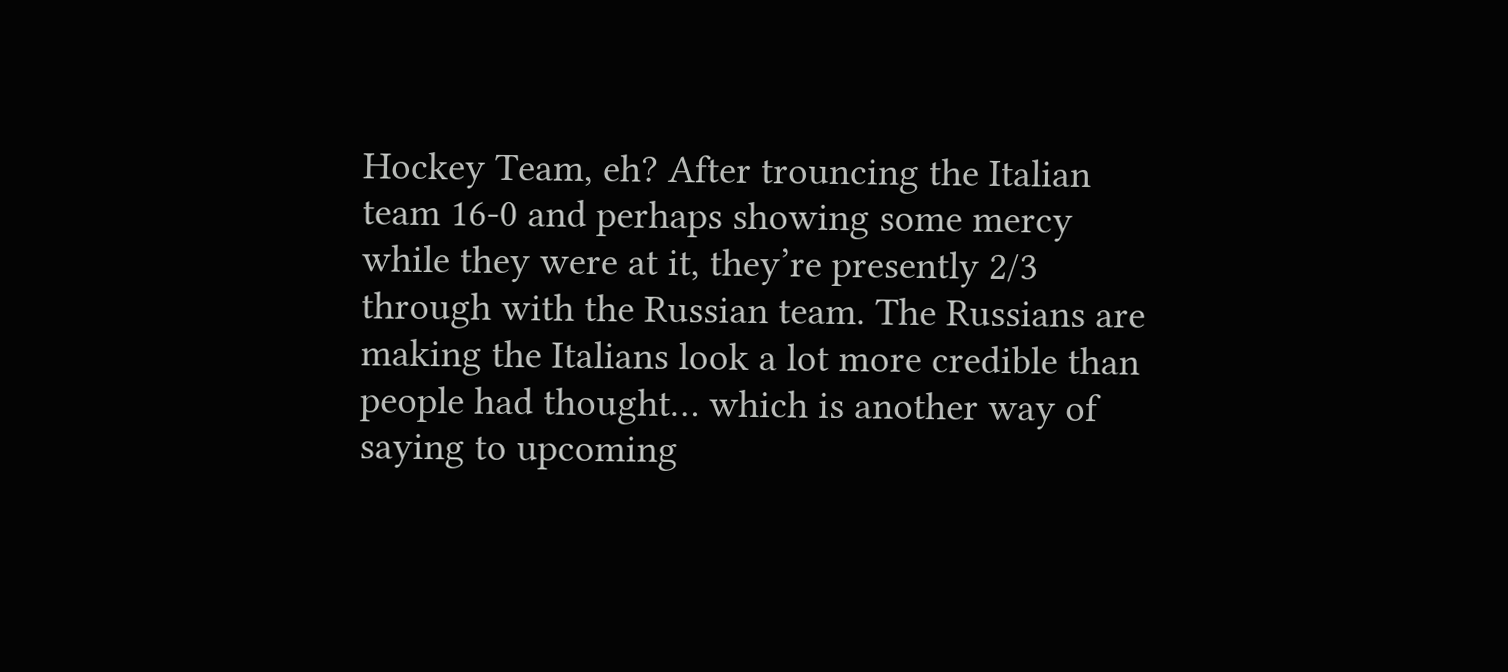Hockey Team, eh? After trouncing the Italian team 16-0 and perhaps showing some mercy while they were at it, they’re presently 2/3 through with the Russian team. The Russians are making the Italians look a lot more credible than people had thought… which is another way of saying to upcoming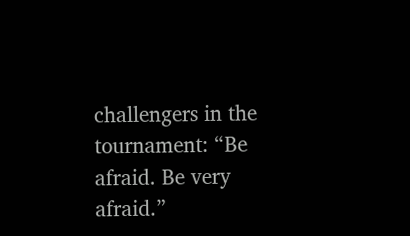challengers in the tournament: “Be afraid. Be very afraid.”